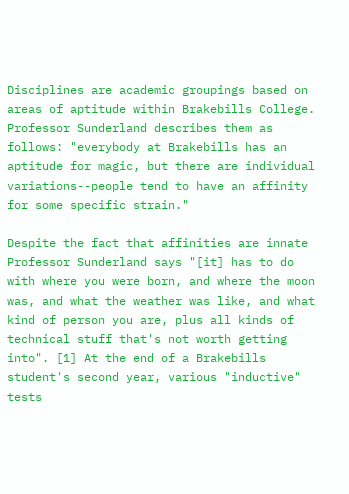Disciplines are academic groupings based on areas of aptitude within Brakebills College. Professor Sunderland describes them as follows: "everybody at Brakebills has an aptitude for magic, but there are individual variations--people tend to have an affinity for some specific strain."

Despite the fact that affinities are innate Professor Sunderland says "[it] has to do with where you were born, and where the moon was, and what the weather was like, and what kind of person you are, plus all kinds of technical stuff that's not worth getting into". [1] At the end of a Brakebills student's second year, various "inductive" tests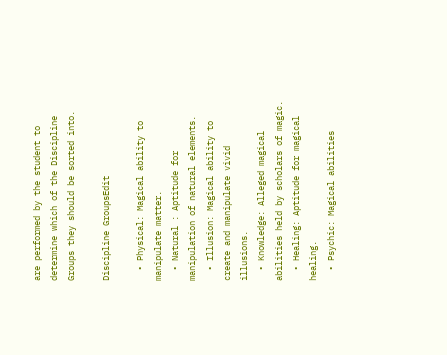are performed by the student to determine which of the Discipline Groups they should be sorted into.

Discipline GroupsEdit

  • Physical: Magical ability to manipulate matter.
  • Natural : Aptitude for manipulation of natural elements.
  • Illusion: Magical ability to create and manipulate vivid illusions.
  • Knowledge: Alleged magical abilities held by scholars of magic.
  • Healing: Aptitude for magical healing.
  • Psychic: Magical abilities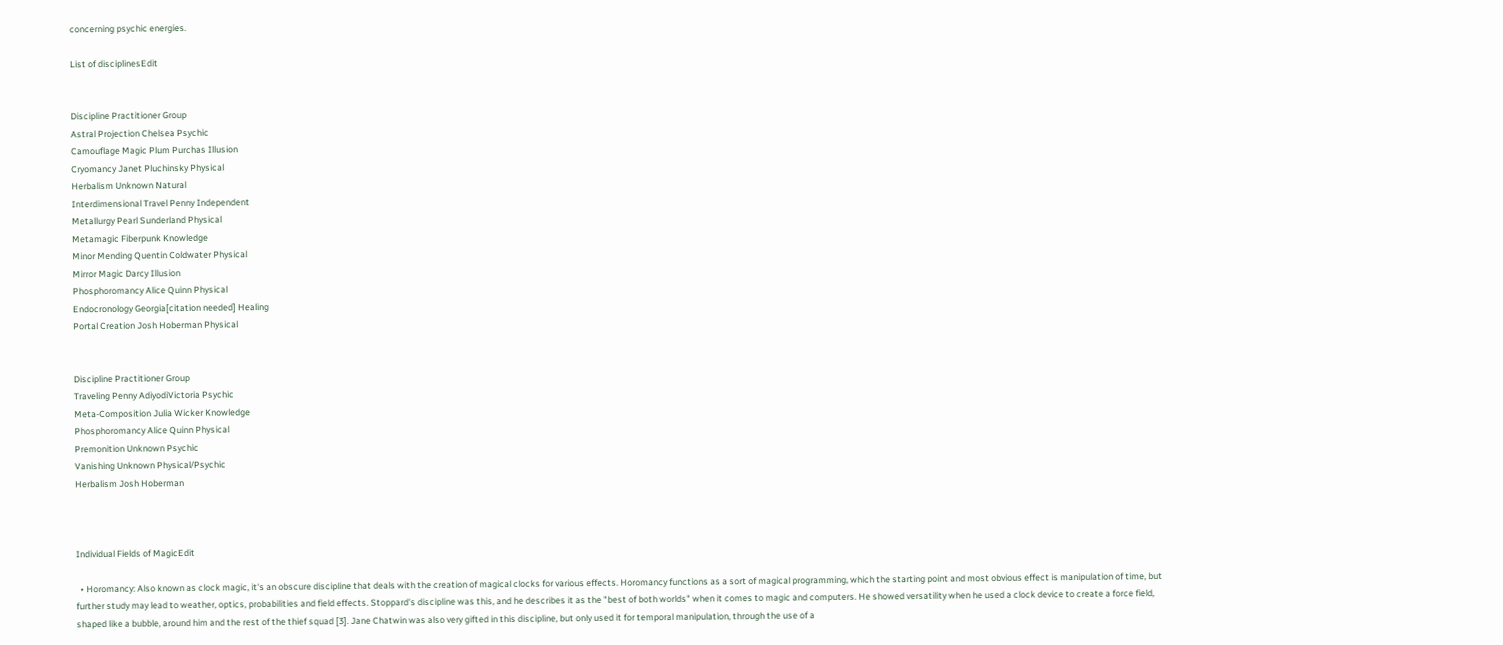concerning psychic energies.

List of disciplinesEdit


Discipline Practitioner Group
Astral Projection Chelsea Psychic
Camouflage Magic Plum Purchas Illusion
Cryomancy Janet Pluchinsky Physical
Herbalism Unknown Natural
Interdimensional Travel Penny Independent
Metallurgy Pearl Sunderland Physical
Metamagic Fiberpunk Knowledge
Minor Mending Quentin Coldwater Physical
Mirror Magic Darcy Illusion
Phosphoromancy Alice Quinn Physical
Endocronology Georgia[citation needed] Healing
Portal Creation Josh Hoberman Physical


Discipline Practitioner Group
Traveling Penny AdiyodiVictoria Psychic
Meta-Composition Julia Wicker Knowledge
Phosphoromancy Alice Quinn Physical
Premonition Unknown Psychic
Vanishing Unknown Physical/Psychic
Herbalism Josh Hoberman



Individual Fields of MagicEdit

  • Horomancy: Also known as clock magic, it's an obscure discipline that deals with the creation of magical clocks for various effects. Horomancy functions as a sort of magical programming, which the starting point and most obvious effect is manipulation of time, but further study may lead to weather, optics, probabilities and field effects. Stoppard's discipline was this, and he describes it as the "best of both worlds" when it comes to magic and computers. He showed versatility when he used a clock device to create a force field, shaped like a bubble, around him and the rest of the thief squad [3]. Jane Chatwin was also very gifted in this discipline, but only used it for temporal manipulation, through the use of a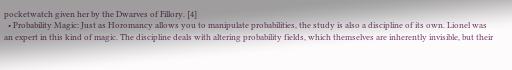pocketwatch given her by the Dwarves of Fillory. [4]
  • Probability Magic: Just as Horomancy allows you to manipulate probabilities, the study is also a discipline of its own. Lionel was an expert in this kind of magic. The discipline deals with altering probability fields, which themselves are inherently invisible, but their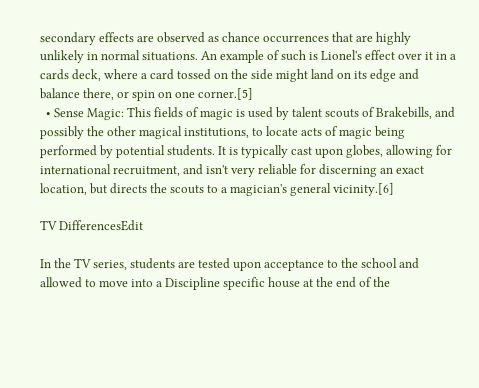secondary effects are observed as chance occurrences that are highly unlikely in normal situations. An example of such is Lionel's effect over it in a cards deck, where a card tossed on the side might land on its edge and balance there, or spin on one corner.[5]
  • Sense Magic: This fields of magic is used by talent scouts of Brakebills, and possibly the other magical institutions, to locate acts of magic being performed by potential students. It is typically cast upon globes, allowing for international recruitment, and isn't very reliable for discerning an exact location, but directs the scouts to a magician's general vicinity.[6]

TV DifferencesEdit

In the TV series, students are tested upon acceptance to the school and allowed to move into a Discipline specific house at the end of the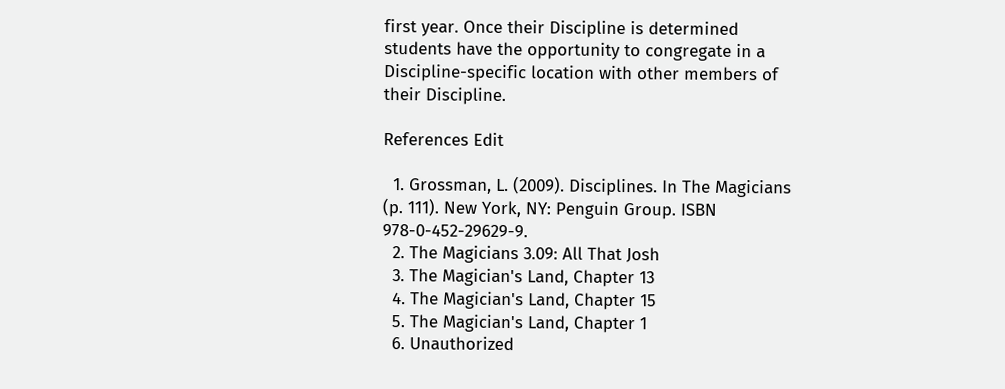first year. Once their Discipline is determined students have the opportunity to congregate in a Discipline-specific location with other members of their Discipline.

References Edit

  1. Grossman, L. (2009). Disciplines. In The Magicians (p. 111). New York, NY: Penguin Group. ISBN 978-0-452-29629-9.
  2. The Magicians 3.09: All That Josh
  3. The Magician's Land, Chapter 13
  4. The Magician's Land, Chapter 15
  5. The Magician's Land, Chapter 1
  6. Unauthorized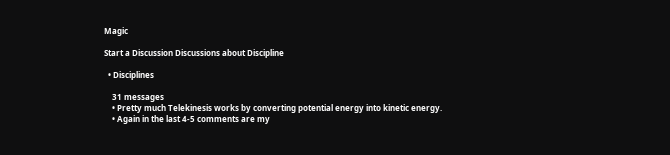Magic

Start a Discussion Discussions about Discipline

  • Disciplines

    31 messages
    • Pretty much Telekinesis works by converting potential energy into kinetic energy.
    • Again in the last 4-5 comments are my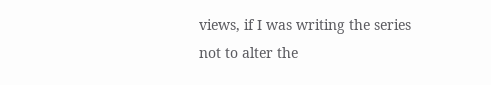views, if I was writing the series not to alter the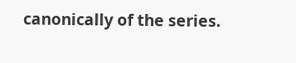canonically of the series.